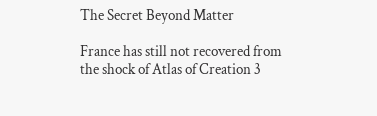The Secret Beyond Matter

France has still not recovered from the shock of Atlas of Creation 3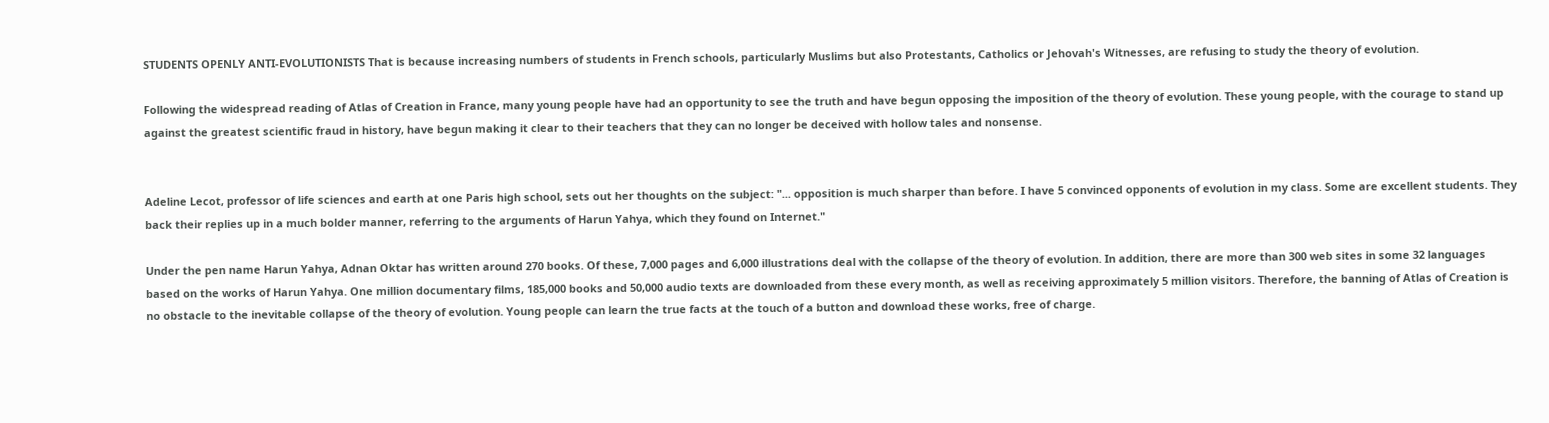STUDENTS OPENLY ANTI-EVOLUTIONISTS That is because increasing numbers of students in French schools, particularly Muslims but also Protestants, Catholics or Jehovah's Witnesses, are refusing to study the theory of evolution.

Following the widespread reading of Atlas of Creation in France, many young people have had an opportunity to see the truth and have begun opposing the imposition of the theory of evolution. These young people, with the courage to stand up against the greatest scientific fraud in history, have begun making it clear to their teachers that they can no longer be deceived with hollow tales and nonsense.


Adeline Lecot, professor of life sciences and earth at one Paris high school, sets out her thoughts on the subject: "... opposition is much sharper than before. I have 5 convinced opponents of evolution in my class. Some are excellent students. They back their replies up in a much bolder manner, referring to the arguments of Harun Yahya, which they found on Internet."

Under the pen name Harun Yahya, Adnan Oktar has written around 270 books. Of these, 7,000 pages and 6,000 illustrations deal with the collapse of the theory of evolution. In addition, there are more than 300 web sites in some 32 languages based on the works of Harun Yahya. One million documentary films, 185,000 books and 50,000 audio texts are downloaded from these every month, as well as receiving approximately 5 million visitors. Therefore, the banning of Atlas of Creation is no obstacle to the inevitable collapse of the theory of evolution. Young people can learn the true facts at the touch of a button and download these works, free of charge.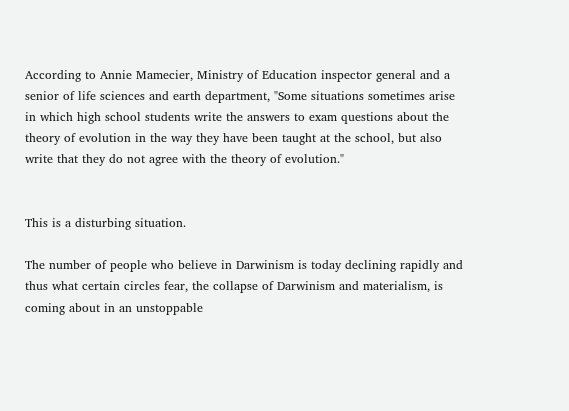According to Annie Mamecier, Ministry of Education inspector general and a senior of life sciences and earth department, "Some situations sometimes arise in which high school students write the answers to exam questions about the theory of evolution in the way they have been taught at the school, but also write that they do not agree with the theory of evolution."


This is a disturbing situation.

The number of people who believe in Darwinism is today declining rapidly and thus what certain circles fear, the collapse of Darwinism and materialism, is coming about in an unstoppable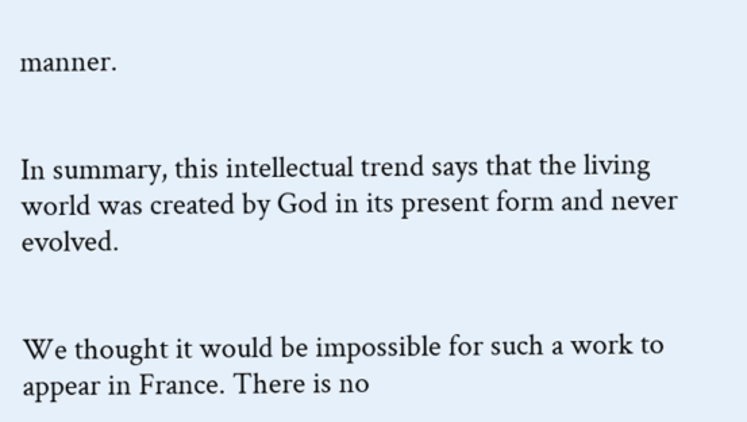manner.


In summary, this intellectual trend says that the living world was created by God in its present form and never evolved.


We thought it would be impossible for such a work to appear in France. There is no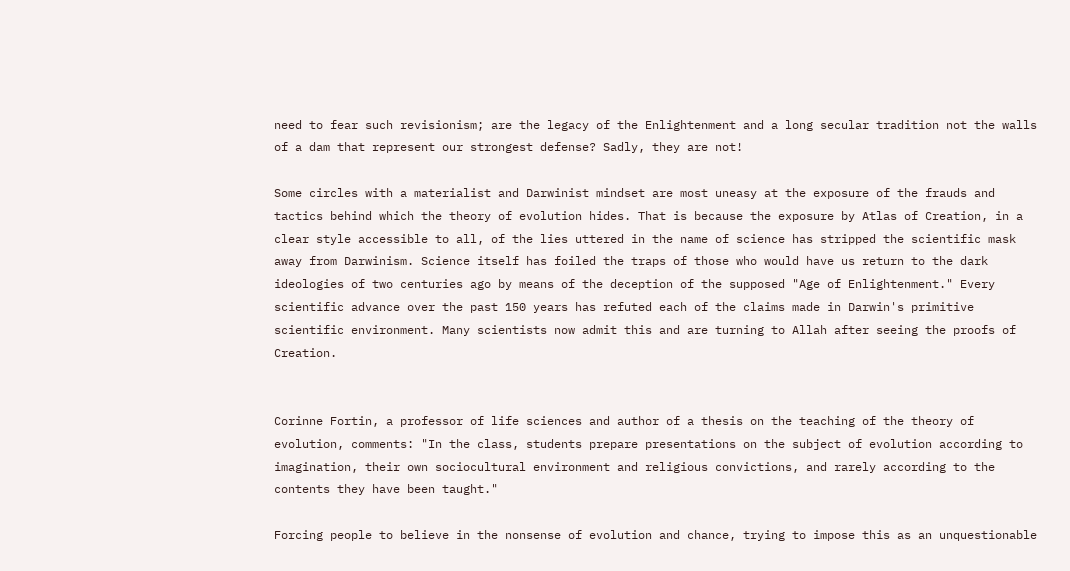need to fear such revisionism; are the legacy of the Enlightenment and a long secular tradition not the walls of a dam that represent our strongest defense? Sadly, they are not!

Some circles with a materialist and Darwinist mindset are most uneasy at the exposure of the frauds and tactics behind which the theory of evolution hides. That is because the exposure by Atlas of Creation, in a clear style accessible to all, of the lies uttered in the name of science has stripped the scientific mask away from Darwinism. Science itself has foiled the traps of those who would have us return to the dark ideologies of two centuries ago by means of the deception of the supposed "Age of Enlightenment." Every scientific advance over the past 150 years has refuted each of the claims made in Darwin's primitive scientific environment. Many scientists now admit this and are turning to Allah after seeing the proofs of Creation.


Corinne Fortin, a professor of life sciences and author of a thesis on the teaching of the theory of evolution, comments: "In the class, students prepare presentations on the subject of evolution according to imagination, their own sociocultural environment and religious convictions, and rarely according to the contents they have been taught."

Forcing people to believe in the nonsense of evolution and chance, trying to impose this as an unquestionable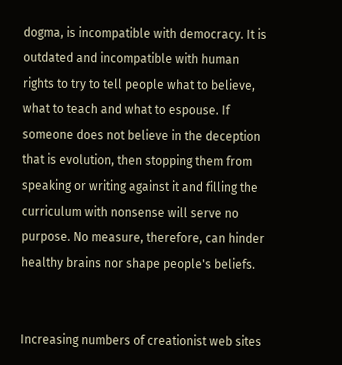dogma, is incompatible with democracy. It is outdated and incompatible with human rights to try to tell people what to believe, what to teach and what to espouse. If someone does not believe in the deception that is evolution, then stopping them from speaking or writing against it and filling the curriculum with nonsense will serve no purpose. No measure, therefore, can hinder healthy brains nor shape people's beliefs.


Increasing numbers of creationist web sites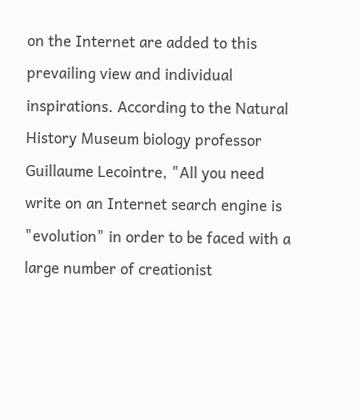on the Internet are added to this prevailing view and individual inspirations. According to the Natural History Museum biology professor Guillaume Lecointre, "All you need write on an Internet search engine is "evolution" in order to be faced with a large number of creationist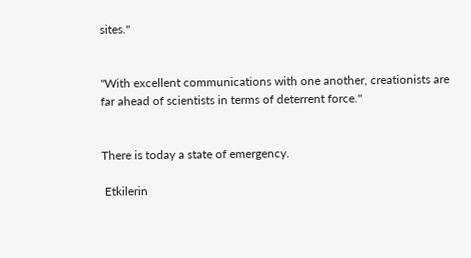sites."


"With excellent communications with one another, creationists are far ahead of scientists in terms of deterrent force."


There is today a state of emergency.

 Etkilerin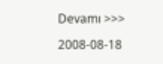Devamı >>>

2008-08-18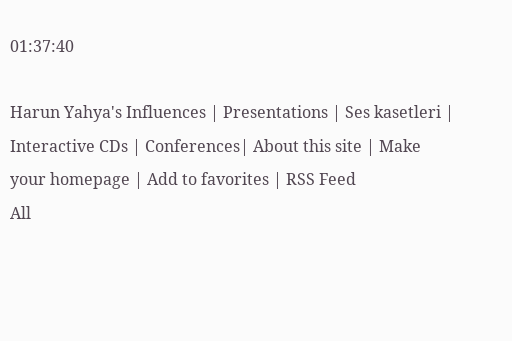01:37:40

Harun Yahya's Influences | Presentations | Ses kasetleri | Interactive CDs | Conferences| About this site | Make your homepage | Add to favorites | RSS Feed
All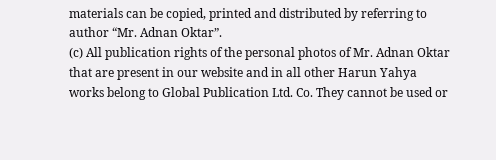materials can be copied, printed and distributed by referring to author “Mr. Adnan Oktar”.
(c) All publication rights of the personal photos of Mr. Adnan Oktar that are present in our website and in all other Harun Yahya works belong to Global Publication Ltd. Co. They cannot be used or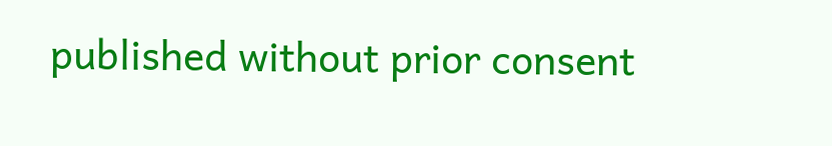published without prior consent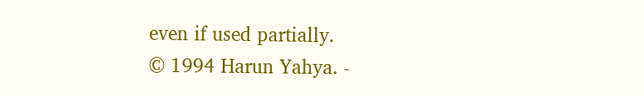even if used partially.
© 1994 Harun Yahya. -